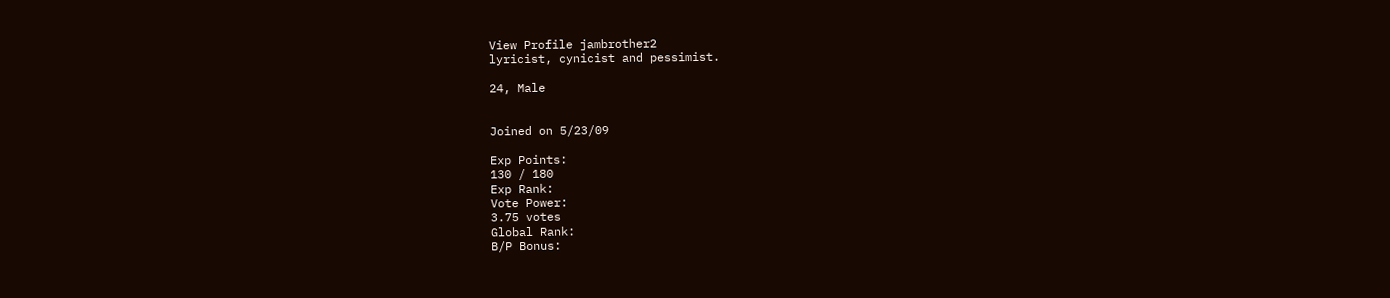View Profile jambrother2
lyricist, cynicist and pessimist.

24, Male


Joined on 5/23/09

Exp Points:
130 / 180
Exp Rank:
Vote Power:
3.75 votes
Global Rank:
B/P Bonus: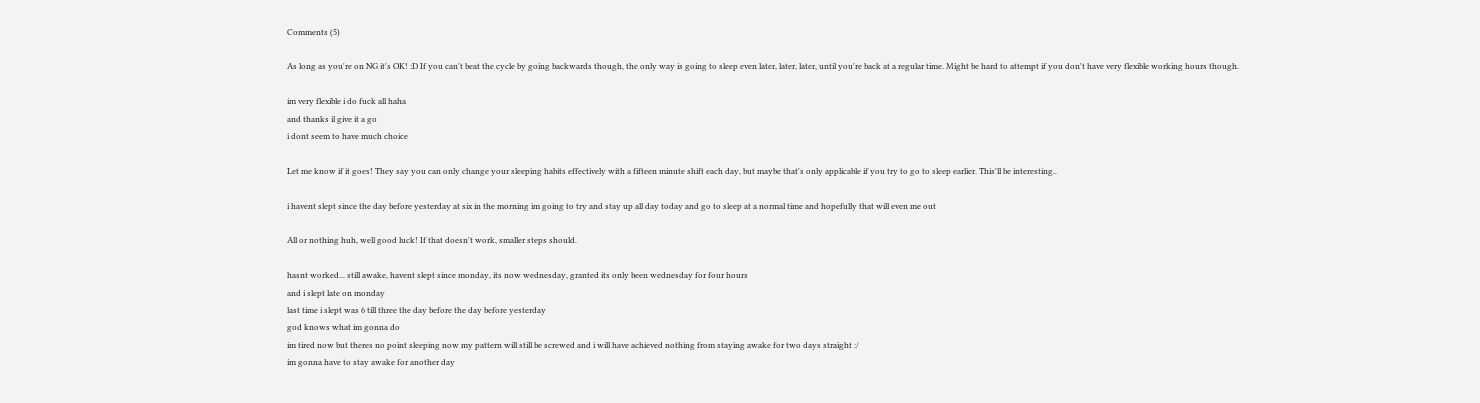Comments (5)

As long as you're on NG it's OK! :D If you can't beat the cycle by going backwards though, the only way is going to sleep even later, later, later, until you're back at a regular time. Might be hard to attempt if you don't have very flexible working hours though.

im very flexible i do fuck all haha
and thanks il give it a go
i dont seem to have much choice

Let me know if it goes! They say you can only change your sleeping habits effectively with a fifteen minute shift each day, but maybe that's only applicable if you try to go to sleep earlier. This'll be interesting..

i havent slept since the day before yesterday at six in the morning im going to try and stay up all day today and go to sleep at a normal time and hopefully that will even me out

All or nothing huh, well good luck! If that doesn't work, smaller steps should.

hasnt worked... still awake, havent slept since monday, its now wednesday, granted its only been wednesday for four hours
and i slept late on monday
last time i slept was 6 till three the day before the day before yesterday
god knows what im gonna do
im tired now but theres no point sleeping now my pattern will still be screwed and i will have achieved nothing from staying awake for two days straight :/
im gonna have to stay awake for another day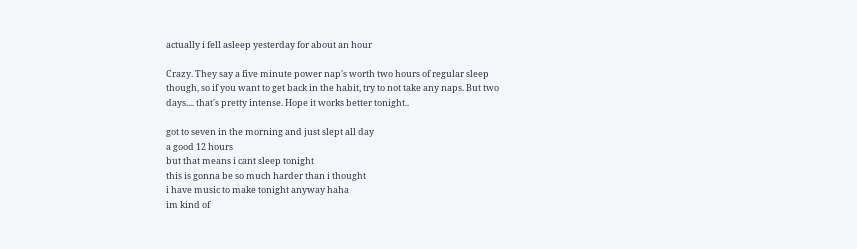actually i fell asleep yesterday for about an hour

Crazy. They say a five minute power nap's worth two hours of regular sleep though, so if you want to get back in the habit, try to not take any naps. But two days.... that's pretty intense. Hope it works better tonight..

got to seven in the morning and just slept all day
a good 12 hours
but that means i cant sleep tonight
this is gonna be so much harder than i thought
i have music to make tonight anyway haha
im kind of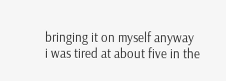bringing it on myself anyway
i was tired at about five in the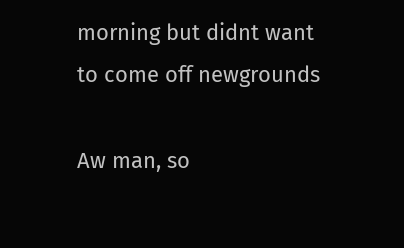morning but didnt want to come off newgrounds

Aw man, so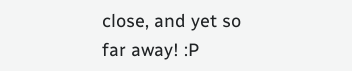close, and yet so far away! :P